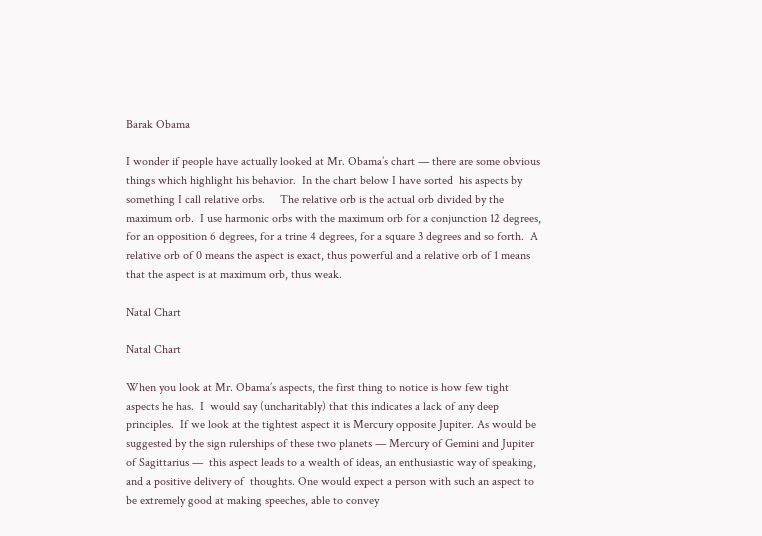Barak Obama

I wonder if people have actually looked at Mr. Obama’s chart — there are some obvious things which highlight his behavior.  In the chart below I have sorted  his aspects by something I call relative orbs.     The relative orb is the actual orb divided by the maximum orb.  I use harmonic orbs with the maximum orb for a conjunction 12 degrees, for an opposition 6 degrees, for a trine 4 degrees, for a square 3 degrees and so forth.  A relative orb of 0 means the aspect is exact, thus powerful and a relative orb of 1 means that the aspect is at maximum orb, thus weak.

Natal Chart

Natal Chart

When you look at Mr. Obama’s aspects, the first thing to notice is how few tight aspects he has.  I  would say (uncharitably) that this indicates a lack of any deep principles.  If we look at the tightest aspect it is Mercury opposite Jupiter. As would be suggested by the sign rulerships of these two planets — Mercury of Gemini and Jupiter of Sagittarius —  this aspect leads to a wealth of ideas, an enthusiastic way of speaking, and a positive delivery of  thoughts. One would expect a person with such an aspect to be extremely good at making speeches, able to convey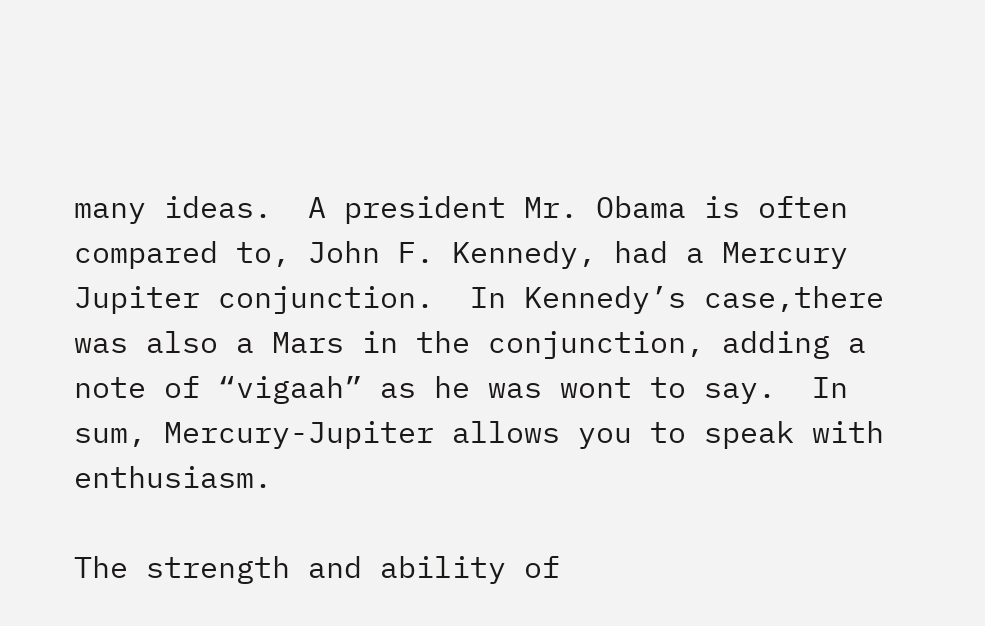many ideas.  A president Mr. Obama is often compared to, John F. Kennedy, had a Mercury Jupiter conjunction.  In Kennedy’s case,there was also a Mars in the conjunction, adding a note of “vigaah” as he was wont to say.  In sum, Mercury-Jupiter allows you to speak with enthusiasm.

The strength and ability of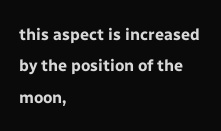this aspect is increased by the position of the moon,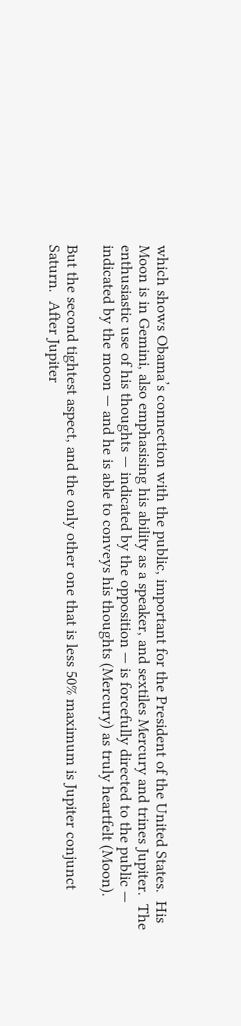which shows Obama’s connection with the public, important for the President of the United States.  His Moon is in Gemini, also emphasising his ability as a speaker, and sextiles Mercury and trines Jupiter.  The enthusiastic use of his thoughts — indicated by the opposition — is forcefully directed to the public — indicated by the moon — and he is able to conveys his thoughts (Mercury) as truly heartfelt (Moon).

But the second tightest aspect, and the only other one that is less 50% maximum is Jupiter conjunct Saturn.  After Jupiter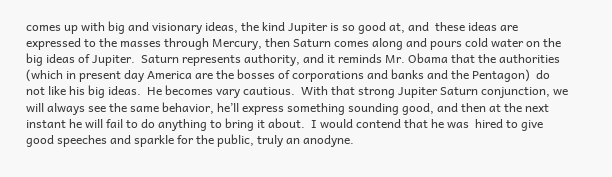comes up with big and visionary ideas, the kind Jupiter is so good at, and  these ideas are expressed to the masses through Mercury, then Saturn comes along and pours cold water on the big ideas of Jupiter.  Saturn represents authority, and it reminds Mr. Obama that the authorities (which in present day America are the bosses of corporations and banks and the Pentagon)  do not like his big ideas.  He becomes vary cautious.  With that strong Jupiter Saturn conjunction, we will always see the same behavior, he’ll express something sounding good, and then at the next instant he will fail to do anything to bring it about.  I would contend that he was  hired to give good speeches and sparkle for the public, truly an anodyne.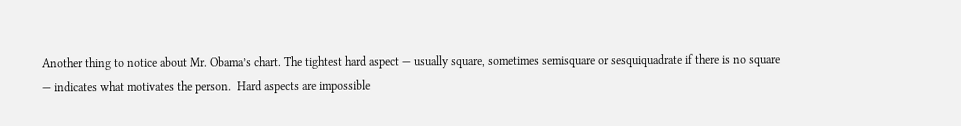Another thing to notice about Mr. Obama’s chart. The tightest hard aspect — usually square, sometimes semisquare or sesquiquadrate if there is no square  — indicates what motivates the person.  Hard aspects are impossible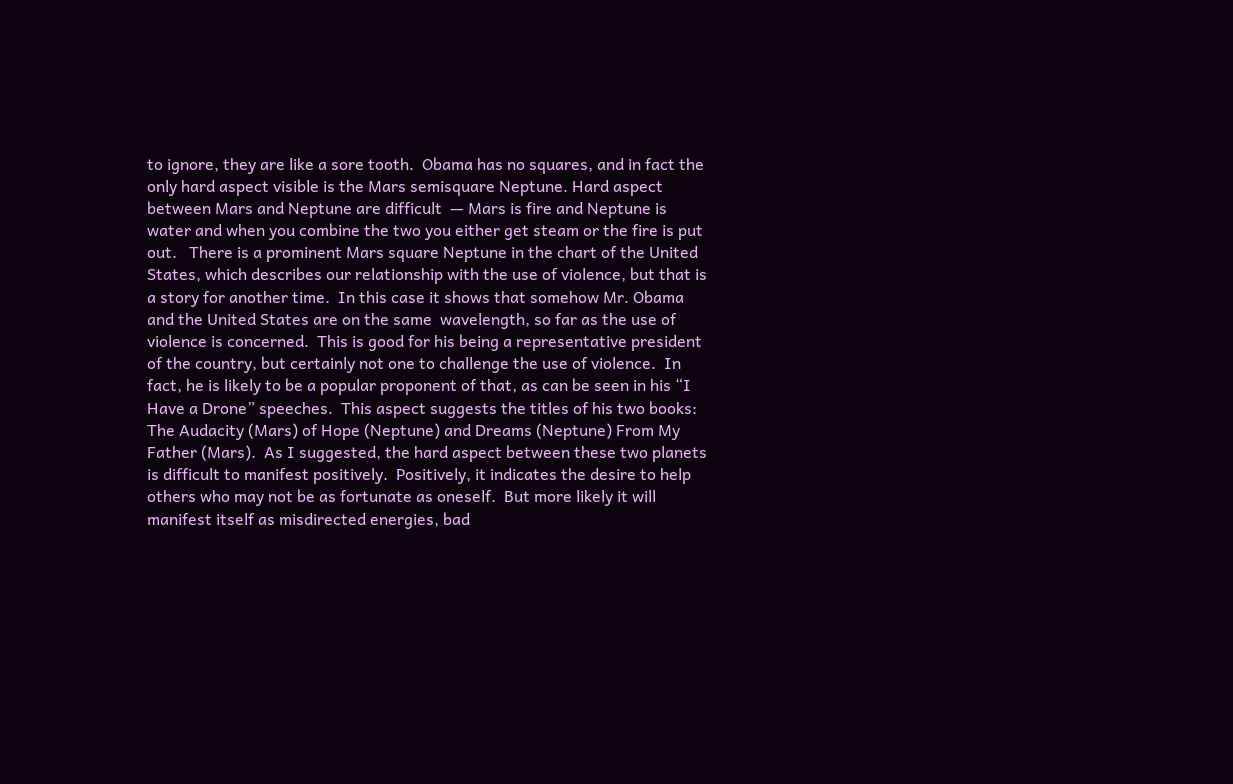to ignore, they are like a sore tooth.  Obama has no squares, and in fact the only hard aspect visible is the Mars semisquare Neptune. Hard aspect between Mars and Neptune are difficult  — Mars is fire and Neptune is water and when you combine the two you either get steam or the fire is put out.   There is a prominent Mars square Neptune in the chart of the United States, which describes our relationship with the use of violence, but that is a story for another time.  In this case it shows that somehow Mr. Obama and the United States are on the same  wavelength, so far as the use of violence is concerned.  This is good for his being a representative president of the country, but certainly not one to challenge the use of violence.  In fact, he is likely to be a popular proponent of that, as can be seen in his “I Have a Drone” speeches.  This aspect suggests the titles of his two books:  The Audacity (Mars) of Hope (Neptune) and Dreams (Neptune) From My Father (Mars).  As I suggested, the hard aspect between these two planets is difficult to manifest positively.  Positively, it indicates the desire to help others who may not be as fortunate as oneself.  But more likely it will manifest itself as misdirected energies, bad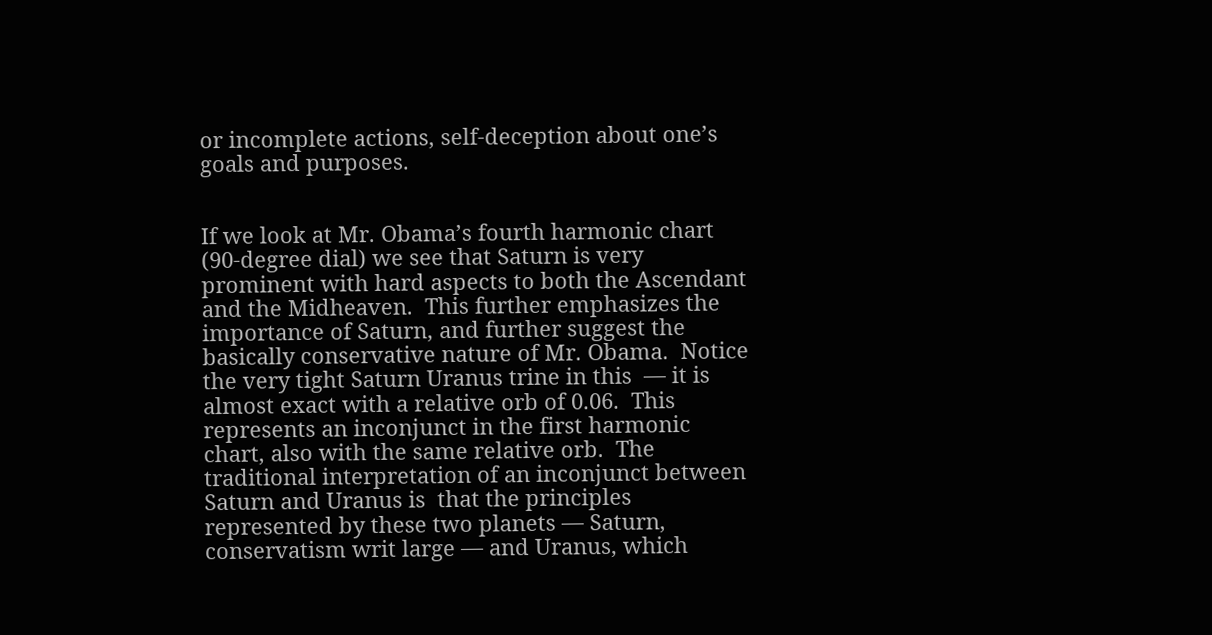or incomplete actions, self-deception about one’s goals and purposes.


If we look at Mr. Obama’s fourth harmonic chart (90-degree dial) we see that Saturn is very prominent with hard aspects to both the Ascendant and the Midheaven.  This further emphasizes the importance of Saturn, and further suggest the basically conservative nature of Mr. Obama.  Notice the very tight Saturn Uranus trine in this  — it is almost exact with a relative orb of 0.06.  This represents an inconjunct in the first harmonic chart, also with the same relative orb.  The traditional interpretation of an inconjunct between Saturn and Uranus is  that the principles represented by these two planets — Saturn, conservatism writ large — and Uranus, which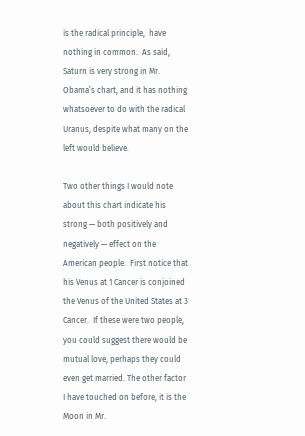is the radical principle,  have  nothing in common.  As said, Saturn is very strong in Mr. Obama’s chart, and it has nothing whatsoever to do with the radical Uranus, despite what many on the left would believe.

Two other things I would note about this chart indicate his strong — both positively and negatively — effect on the American people.  First notice that his Venus at 1 Cancer is conjoined the Venus of the United States at 3 Cancer.  If these were two people, you could suggest there would be mutual love, perhaps they could even get married. The other factor I have touched on before, it is the Moon in Mr.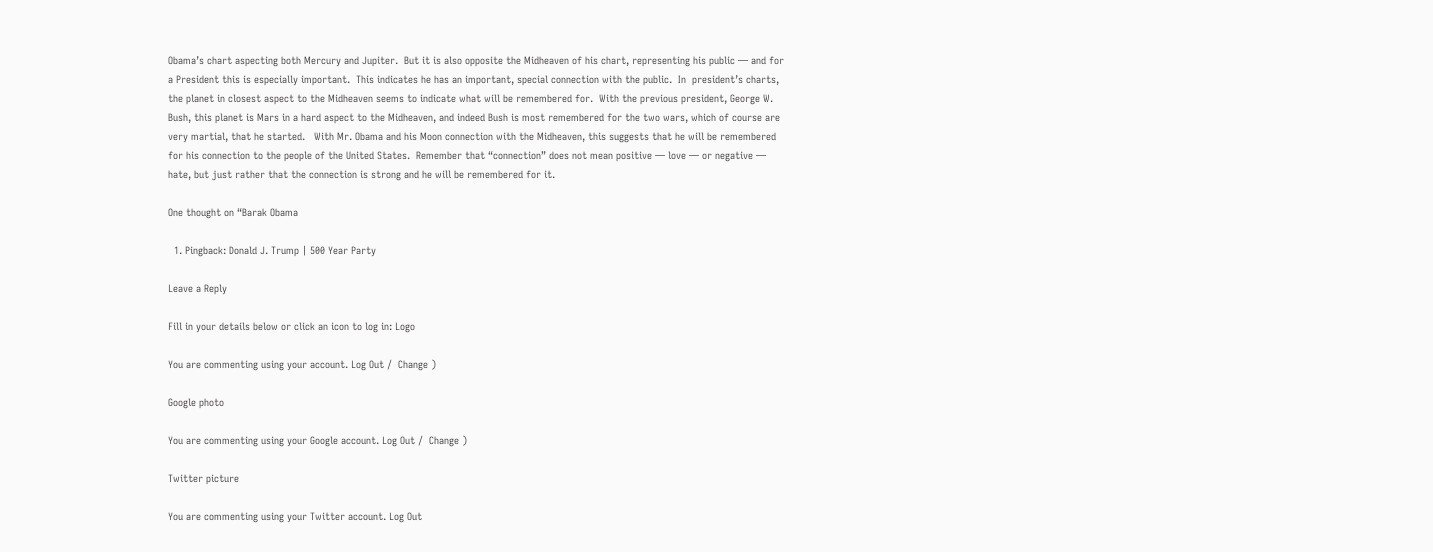Obama’s chart aspecting both Mercury and Jupiter.  But it is also opposite the Midheaven of his chart, representing his public — and for a President this is especially important.  This indicates he has an important, special connection with the public.  In  president’s charts, the planet in closest aspect to the Midheaven seems to indicate what will be remembered for.  With the previous president, George W. Bush, this planet is Mars in a hard aspect to the Midheaven, and indeed Bush is most remembered for the two wars, which of course are very martial, that he started.   With Mr. Obama and his Moon connection with the Midheaven, this suggests that he will be remembered for his connection to the people of the United States.  Remember that “connection” does not mean positive — love — or negative — hate, but just rather that the connection is strong and he will be remembered for it.

One thought on “Barak Obama

  1. Pingback: Donald J. Trump | 500 Year Party

Leave a Reply

Fill in your details below or click an icon to log in: Logo

You are commenting using your account. Log Out /  Change )

Google photo

You are commenting using your Google account. Log Out /  Change )

Twitter picture

You are commenting using your Twitter account. Log Out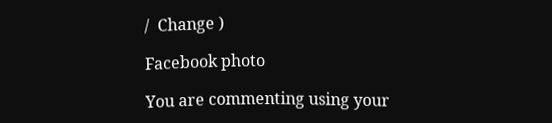/  Change )

Facebook photo

You are commenting using your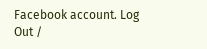Facebook account. Log Out /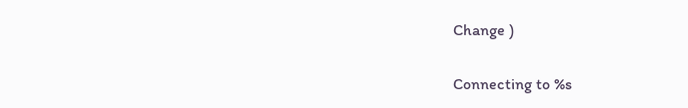Change )

Connecting to %s